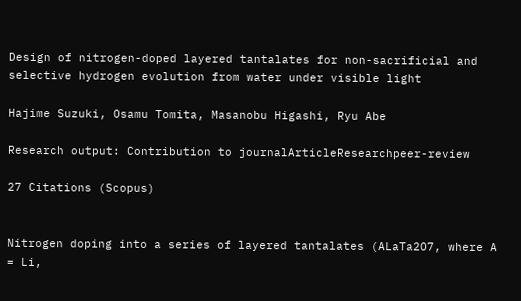Design of nitrogen-doped layered tantalates for non-sacrificial and selective hydrogen evolution from water under visible light

Hajime Suzuki, Osamu Tomita, Masanobu Higashi, Ryu Abe

Research output: Contribution to journalArticleResearchpeer-review

27 Citations (Scopus)


Nitrogen doping into a series of layered tantalates (ALaTa2O7, where A = Li,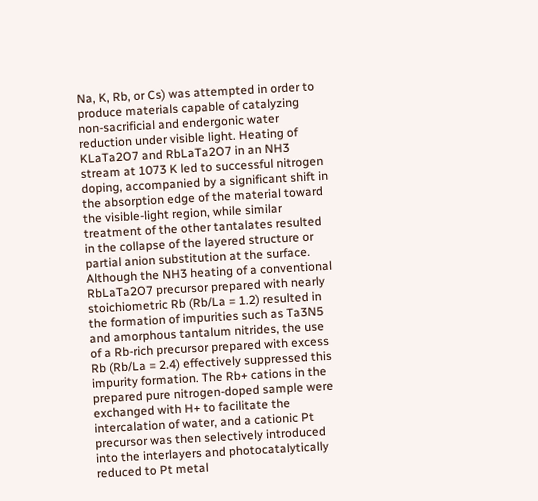Na, K, Rb, or Cs) was attempted in order to produce materials capable of catalyzing non-sacrificial and endergonic water reduction under visible light. Heating of KLaTa2O7 and RbLaTa2O7 in an NH3 stream at 1073 K led to successful nitrogen doping, accompanied by a significant shift in the absorption edge of the material toward the visible-light region, while similar treatment of the other tantalates resulted in the collapse of the layered structure or partial anion substitution at the surface. Although the NH3 heating of a conventional RbLaTa2O7 precursor prepared with nearly stoichiometric Rb (Rb/La = 1.2) resulted in the formation of impurities such as Ta3N5 and amorphous tantalum nitrides, the use of a Rb-rich precursor prepared with excess Rb (Rb/La = 2.4) effectively suppressed this impurity formation. The Rb+ cations in the prepared pure nitrogen-doped sample were exchanged with H+ to facilitate the intercalation of water, and a cationic Pt precursor was then selectively introduced into the interlayers and photocatalytically reduced to Pt metal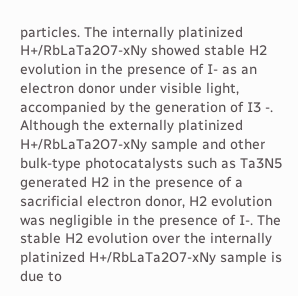particles. The internally platinized H+/RbLaTa2O7-xNy showed stable H2 evolution in the presence of I- as an electron donor under visible light, accompanied by the generation of I3 -. Although the externally platinized H+/RbLaTa2O7-xNy sample and other bulk-type photocatalysts such as Ta3N5 generated H2 in the presence of a sacrificial electron donor, H2 evolution was negligible in the presence of I-. The stable H2 evolution over the internally platinized H+/RbLaTa2O7-xNy sample is due to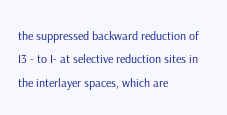the suppressed backward reduction of I3 - to I- at selective reduction sites in the interlayer spaces, which are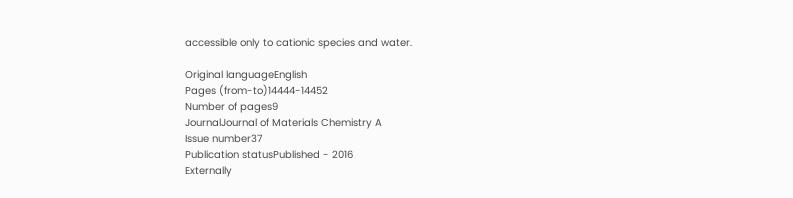accessible only to cationic species and water.

Original languageEnglish
Pages (from-to)14444-14452
Number of pages9
JournalJournal of Materials Chemistry A
Issue number37
Publication statusPublished - 2016
Externally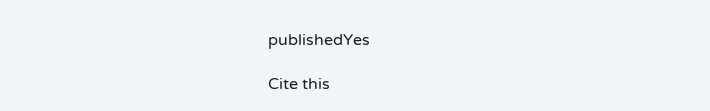publishedYes

Cite this